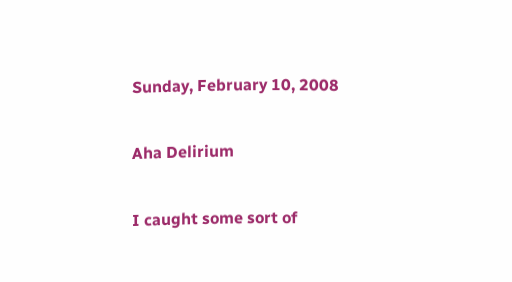Sunday, February 10, 2008

Aha Delirium

I caught some sort of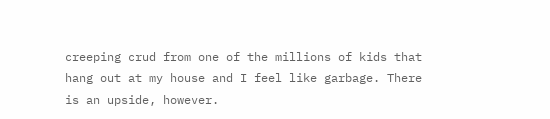creeping crud from one of the millions of kids that hang out at my house and I feel like garbage. There is an upside, however.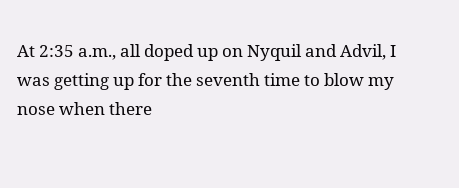At 2:35 a.m., all doped up on Nyquil and Advil, I was getting up for the seventh time to blow my nose when there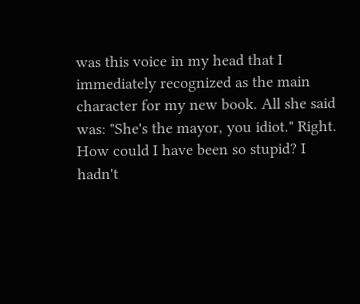was this voice in my head that I immediately recognized as the main character for my new book. All she said was: "She's the mayor, you idiot." Right. How could I have been so stupid? I hadn't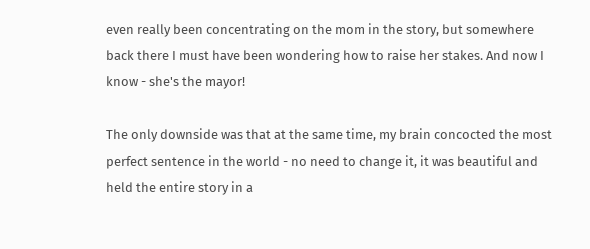even really been concentrating on the mom in the story, but somewhere back there I must have been wondering how to raise her stakes. And now I know - she's the mayor!

The only downside was that at the same time, my brain concocted the most perfect sentence in the world - no need to change it, it was beautiful and held the entire story in a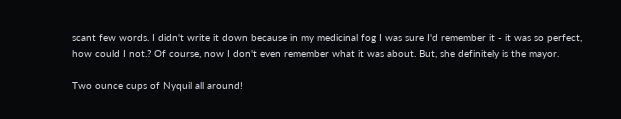scant few words. I didn't write it down because in my medicinal fog I was sure I'd remember it - it was so perfect, how could I not.? Of course, now I don't even remember what it was about. But, she definitely is the mayor.

Two ounce cups of Nyquil all around!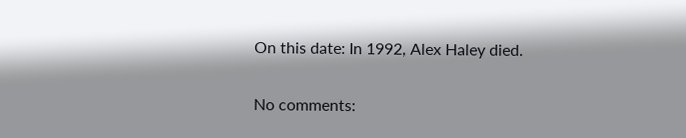On this date: In 1992, Alex Haley died.

No comments: